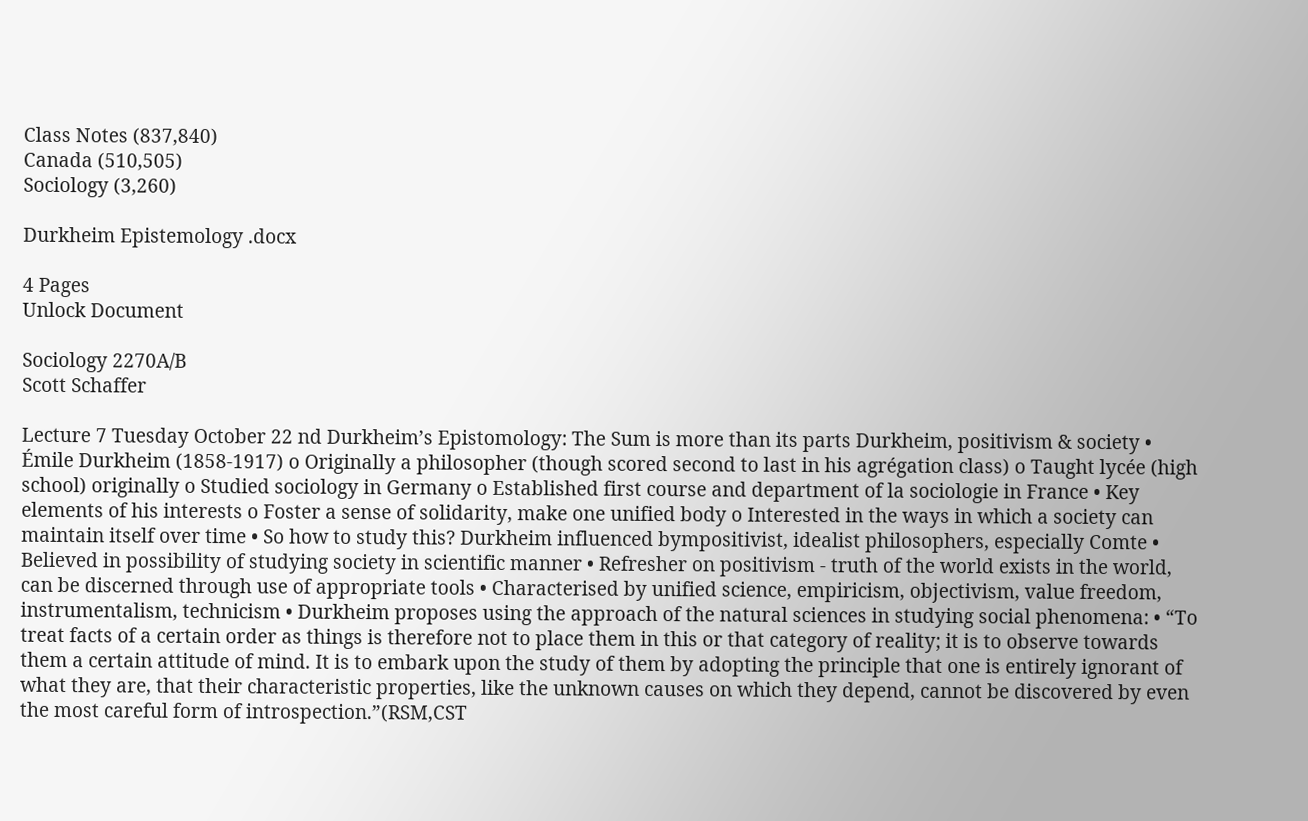Class Notes (837,840)
Canada (510,505)
Sociology (3,260)

Durkheim Epistemology .docx

4 Pages
Unlock Document

Sociology 2270A/B
Scott Schaffer

Lecture 7 Tuesday October 22 nd Durkheim’s Epistomology: The Sum is more than its parts Durkheim, positivism & society • Émile Durkheim (1858-1917) o Originally a philosopher (though scored second to last in his agrégation class) o Taught lycée (high school) originally o Studied sociology in Germany o Established first course and department of la sociologie in France • Key elements of his interests o Foster a sense of solidarity, make one unified body o Interested in the ways in which a society can maintain itself over time • So how to study this? Durkheim influenced bympositivist, idealist philosophers, especially Comte • Believed in possibility of studying society in scientific manner • Refresher on positivism - truth of the world exists in the world, can be discerned through use of appropriate tools • Characterised by unified science, empiricism, objectivism, value freedom, instrumentalism, technicism • Durkheim proposes using the approach of the natural sciences in studying social phenomena: • “To treat facts of a certain order as things is therefore not to place them in this or that category of reality; it is to observe towards them a certain attitude of mind. It is to embark upon the study of them by adopting the principle that one is entirely ignorant of what they are, that their characteristic properties, like the unknown causes on which they depend, cannot be discovered by even the most careful form of introspection.”(RSM,CST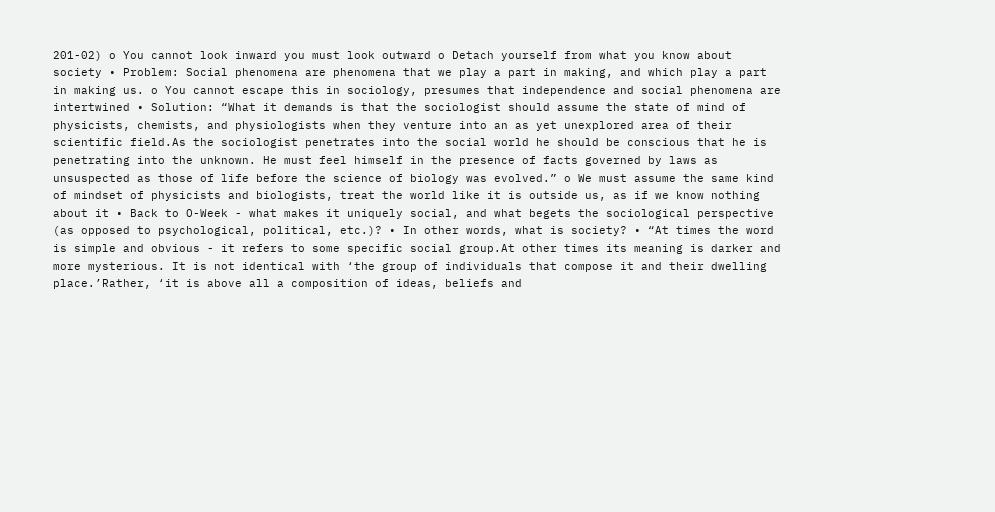201-02) o You cannot look inward you must look outward o Detach yourself from what you know about society • Problem: Social phenomena are phenomena that we play a part in making, and which play a part in making us. o You cannot escape this in sociology, presumes that independence and social phenomena are intertwined • Solution: “What it demands is that the sociologist should assume the state of mind of physicists, chemists, and physiologists when they venture into an as yet unexplored area of their scientific field.As the sociologist penetrates into the social world he should be conscious that he is penetrating into the unknown. He must feel himself in the presence of facts governed by laws as unsuspected as those of life before the science of biology was evolved.” o We must assume the same kind of mindset of physicists and biologists, treat the world like it is outside us, as if we know nothing about it • Back to O-Week - what makes it uniquely social, and what begets the sociological perspective (as opposed to psychological, political, etc.)? • In other words, what is society? • “At times the word is simple and obvious - it refers to some specific social group.At other times its meaning is darker and more mysterious. It is not identical with ‘the group of individuals that compose it and their dwelling place.’Rather, ‘it is above all a composition of ideas, beliefs and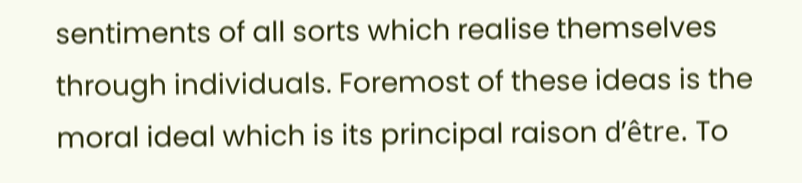sentiments of all sorts which realise themselves through individuals. Foremost of these ideas is the moral ideal which is its principal raison d’être. To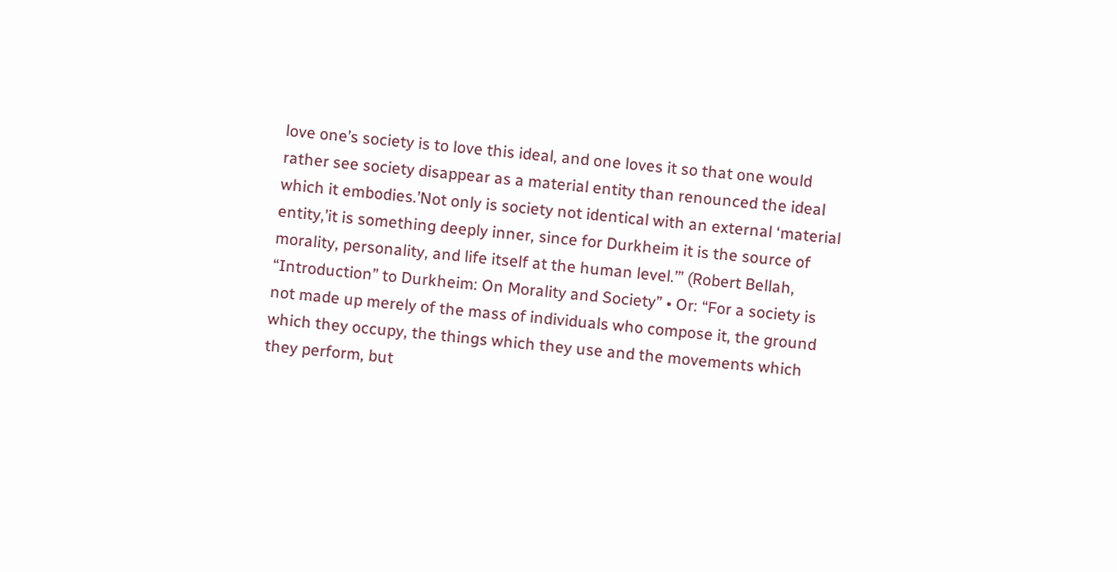love one’s society is to love this ideal, and one loves it so that one would rather see society disappear as a material entity than renounced the ideal which it embodies.’Not only is society not identical with an external ‘material entity,’it is something deeply inner, since for Durkheim it is the source of morality, personality, and life itself at the human level.’” (Robert Bellah, “Introduction” to Durkheim: On Morality and Society” • Or: “For a society is not made up merely of the mass of individuals who compose it, the ground which they occupy, the things which they use and the movements which they perform, but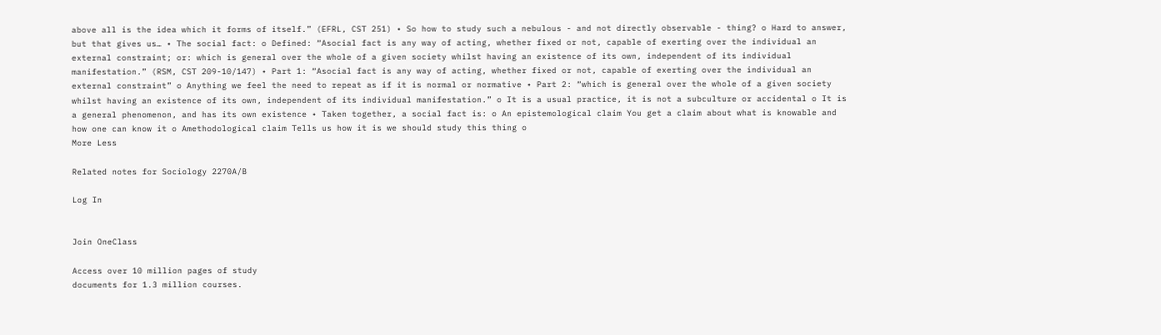above all is the idea which it forms of itself.” (EFRL, CST 251) • So how to study such a nebulous - and not directly observable - thing? o Hard to answer, but that gives us… • The social fact: o Defined: “Asocial fact is any way of acting, whether fixed or not, capable of exerting over the individual an external constraint; or: which is general over the whole of a given society whilst having an existence of its own, independent of its individual manifestation.” (RSM, CST 209-10/147) • Part 1: “Asocial fact is any way of acting, whether fixed or not, capable of exerting over the individual an external constraint” o Anything we feel the need to repeat as if it is normal or normative • Part 2: “which is general over the whole of a given society whilst having an existence of its own, independent of its individual manifestation.” o It is a usual practice, it is not a subculture or accidental o It is a general phenomenon, and has its own existence • Taken together, a social fact is: o An epistemological claim You get a claim about what is knowable and how one can know it o Amethodological claim Tells us how it is we should study this thing o
More Less

Related notes for Sociology 2270A/B

Log In


Join OneClass

Access over 10 million pages of study
documents for 1.3 million courses.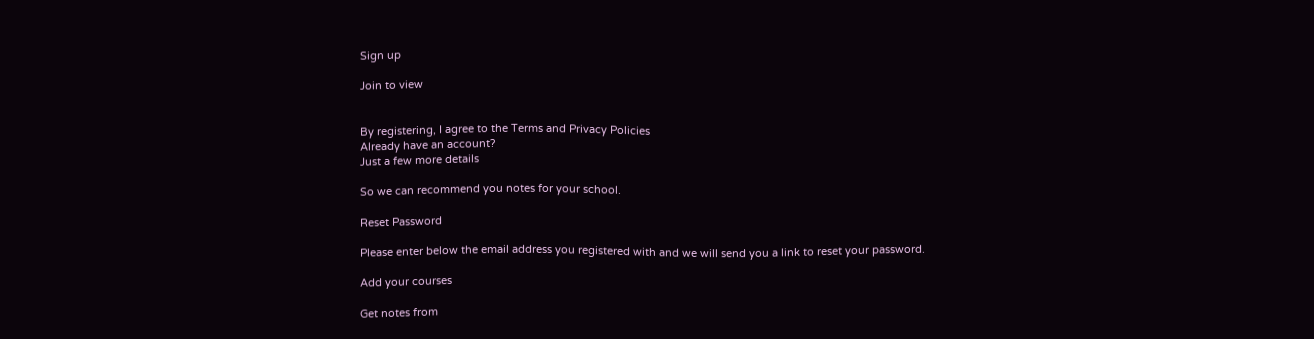Sign up

Join to view


By registering, I agree to the Terms and Privacy Policies
Already have an account?
Just a few more details

So we can recommend you notes for your school.

Reset Password

Please enter below the email address you registered with and we will send you a link to reset your password.

Add your courses

Get notes from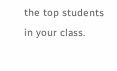the top students in your class.